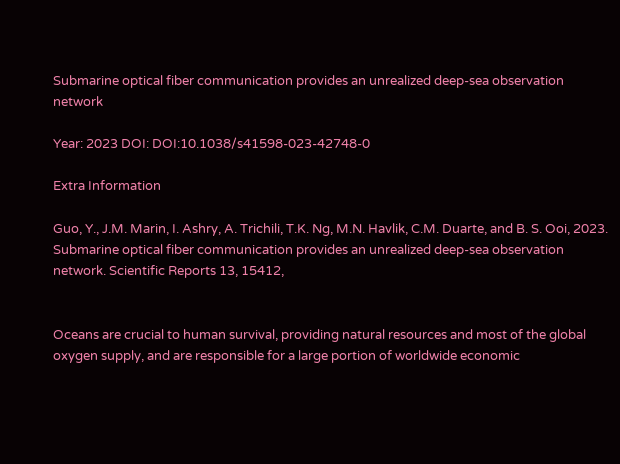Submarine optical fiber communication provides an unrealized deep-sea observation network

Year: 2023 DOI: DOI:10.1038/s41598-023-42748-0

Extra Information

Guo, Y., J.M. Marin, I. Ashry, A. Trichili, T.K. Ng, M.N. Havlik, C.M. Duarte, and B. S. Ooi, 2023. Submarine optical fiber communication provides an unrealized deep-sea observation network. Scientific Reports 13, 15412,


Oceans are crucial to human survival, providing natural resources and most of the global oxygen supply, and are responsible for a large portion of worldwide economic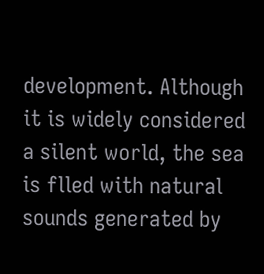development. Although it is widely considered a silent world, the sea is flled with natural sounds generated by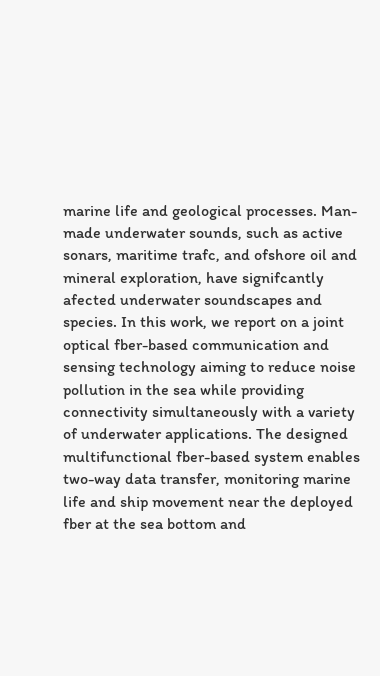marine life and geological processes. Man-made underwater sounds, such as active sonars, maritime trafc, and ofshore oil and mineral exploration, have signifcantly afected underwater soundscapes and species. In this work, we report on a joint optical fber-based communication and sensing technology aiming to reduce noise pollution in the sea while providing connectivity simultaneously with a variety of underwater applications. The designed multifunctional fber-based system enables two-way data transfer, monitoring marine life and ship movement near the deployed fber at the sea bottom and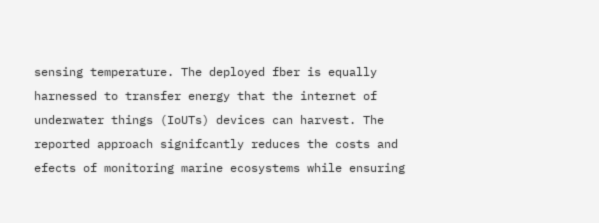sensing temperature. The deployed fber is equally harnessed to transfer energy that the internet of underwater things (IoUTs) devices can harvest. The reported approach signifcantly reduces the costs and efects of monitoring marine ecosystems while ensuring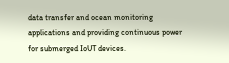data transfer and ocean monitoring applications and providing continuous power for submerged IoUT devices.